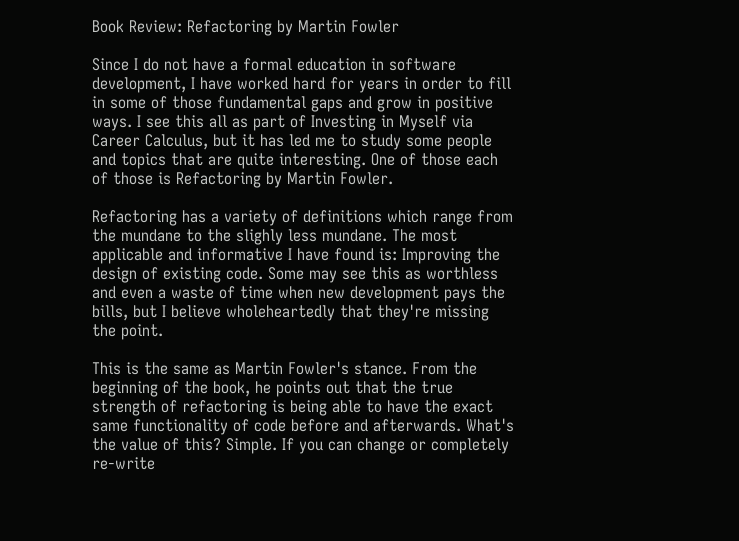Book Review: Refactoring by Martin Fowler

Since I do not have a formal education in software development, I have worked hard for years in order to fill in some of those fundamental gaps and grow in positive ways. I see this all as part of Investing in Myself via Career Calculus, but it has led me to study some people and topics that are quite interesting. One of those each of those is Refactoring by Martin Fowler.

Refactoring has a variety of definitions which range from the mundane to the slighly less mundane. The most applicable and informative I have found is: Improving the design of existing code. Some may see this as worthless and even a waste of time when new development pays the bills, but I believe wholeheartedly that they're missing the point.

This is the same as Martin Fowler's stance. From the beginning of the book, he points out that the true strength of refactoring is being able to have the exact same functionality of code before and afterwards. What's the value of this? Simple. If you can change or completely re-write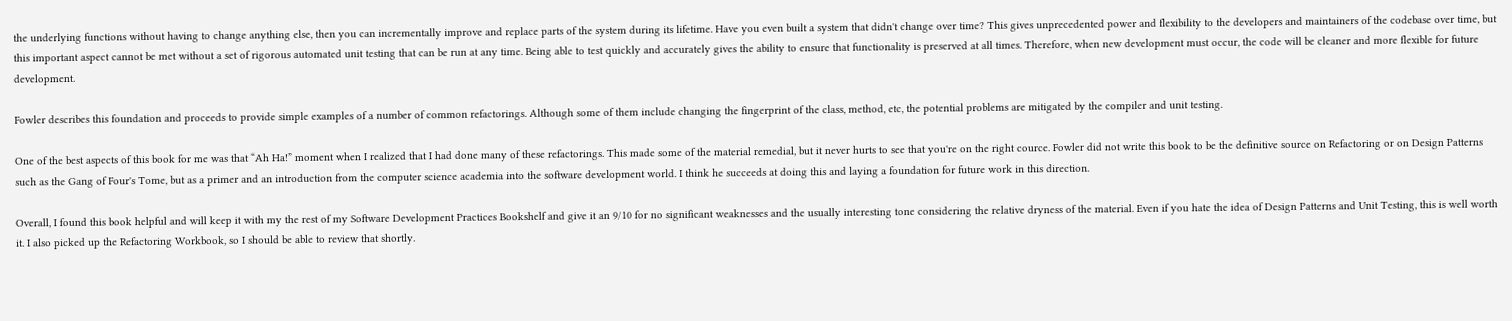the underlying functions without having to change anything else, then you can incrementally improve and replace parts of the system during its lifetime. Have you even built a system that didn't change over time? This gives unprecedented power and flexibility to the developers and maintainers of the codebase over time, but this important aspect cannot be met without a set of rigorous automated unit testing that can be run at any time. Being able to test quickly and accurately gives the ability to ensure that functionality is preserved at all times. Therefore, when new development must occur, the code will be cleaner and more flexible for future development.

Fowler describes this foundation and proceeds to provide simple examples of a number of common refactorings. Although some of them include changing the fingerprint of the class, method, etc, the potential problems are mitigated by the compiler and unit testing.

One of the best aspects of this book for me was that “Ah Ha!” moment when I realized that I had done many of these refactorings. This made some of the material remedial, but it never hurts to see that you're on the right cource. Fowler did not write this book to be the definitive source on Refactoring or on Design Patterns such as the Gang of Four's Tome, but as a primer and an introduction from the computer science academia into the software development world. I think he succeeds at doing this and laying a foundation for future work in this direction.

Overall, I found this book helpful and will keep it with my the rest of my Software Development Practices Bookshelf and give it an 9/10 for no significant weaknesses and the usually interesting tone considering the relative dryness of the material. Even if you hate the idea of Design Patterns and Unit Testing, this is well worth it. I also picked up the Refactoring Workbook, so I should be able to review that shortly.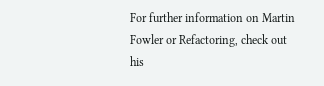For further information on Martin Fowler or Refactoring, check out his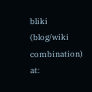bliki (blog/wiki combination) at: